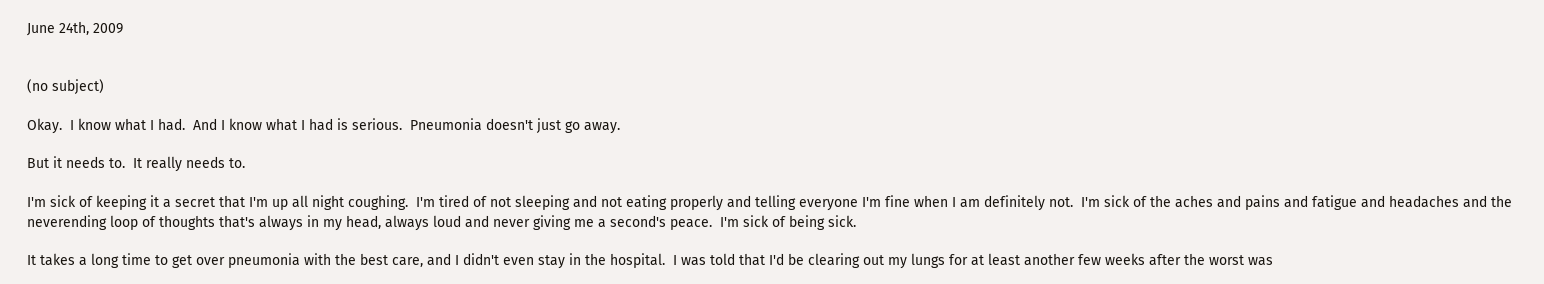June 24th, 2009


(no subject)

Okay.  I know what I had.  And I know what I had is serious.  Pneumonia doesn't just go away.

But it needs to.  It really needs to.

I'm sick of keeping it a secret that I'm up all night coughing.  I'm tired of not sleeping and not eating properly and telling everyone I'm fine when I am definitely not.  I'm sick of the aches and pains and fatigue and headaches and the neverending loop of thoughts that's always in my head, always loud and never giving me a second's peace.  I'm sick of being sick.

It takes a long time to get over pneumonia with the best care, and I didn't even stay in the hospital.  I was told that I'd be clearing out my lungs for at least another few weeks after the worst was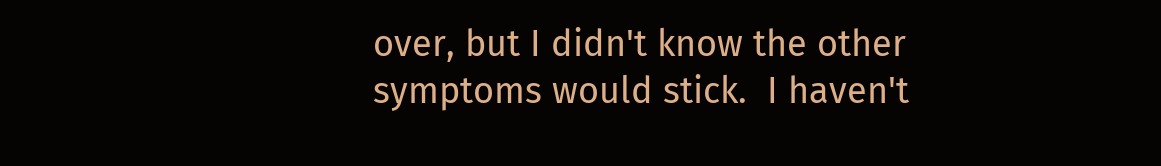over, but I didn't know the other symptoms would stick.  I haven't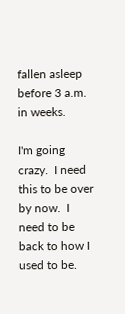fallen asleep before 3 a.m. in weeks.

I'm going crazy.  I need this to be over by now.  I need to be back to how I used to be.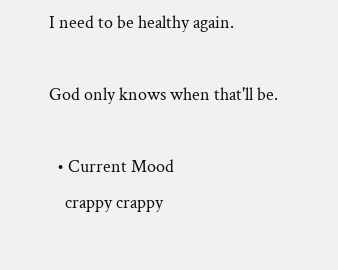I need to be healthy again.

God only knows when that'll be.

  • Current Mood
    crappy crappy